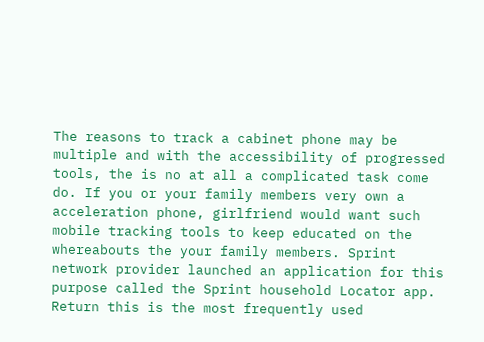The reasons to track a cabinet phone may be multiple and with the accessibility of progressed tools, the is no at all a complicated task come do. If you or your family members very own a acceleration phone, girlfriend would want such mobile tracking tools to keep educated on the whereabouts the your family members. Sprint network provider launched an application for this purpose called the Sprint household Locator app. Return this is the most frequently used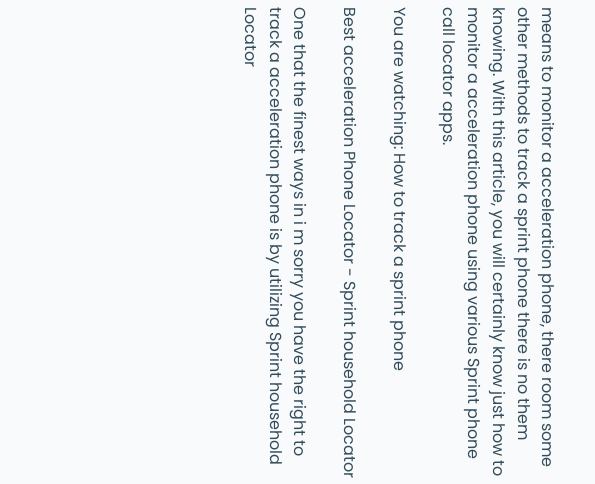means to monitor a acceleration phone, there room some other methods to track a sprint phone there is no them knowing. With this article, you will certainly know just how to monitor a acceleration phone using various Sprint phone call locator apps.

You are watching: How to track a sprint phone

Best acceleration Phone Locator - Sprint household Locator

One that the finest ways in i m sorry you have the right to track a acceleration phone is by utilizing Sprint household Locator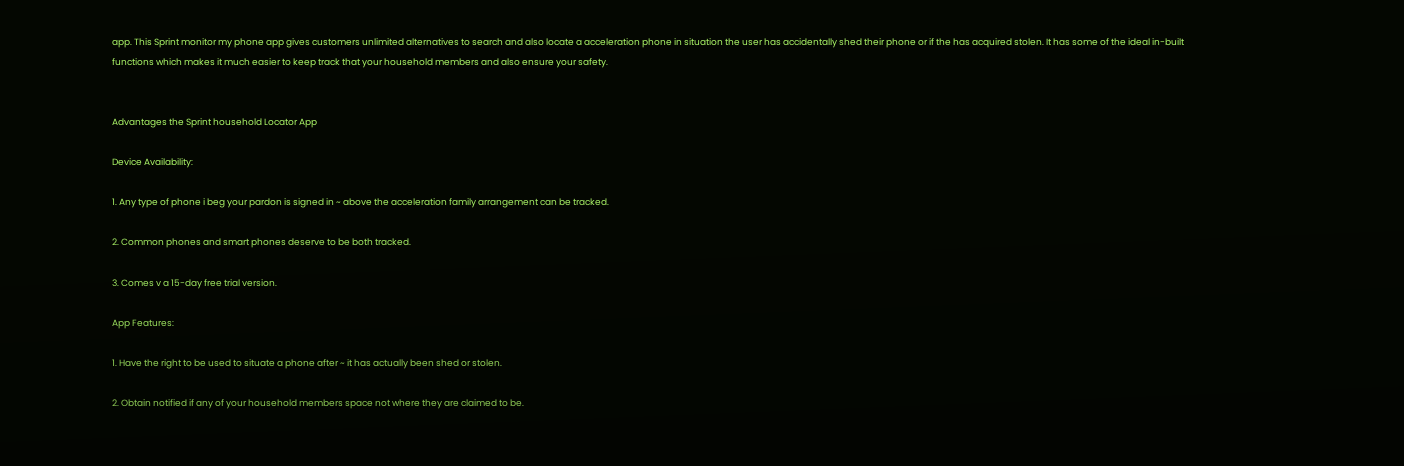app. This Sprint monitor my phone app gives customers unlimited alternatives to search and also locate a acceleration phone in situation the user has accidentally shed their phone or if the has acquired stolen. It has some of the ideal in-built functions which makes it much easier to keep track that your household members and also ensure your safety.


Advantages the Sprint household Locator App

Device Availability:

1. Any type of phone i beg your pardon is signed in ~ above the acceleration family arrangement can be tracked.

2. Common phones and smart phones deserve to be both tracked.

3. Comes v a 15-day free trial version.

App Features:

1. Have the right to be used to situate a phone after ~ it has actually been shed or stolen.

2. Obtain notified if any of your household members space not where they are claimed to be.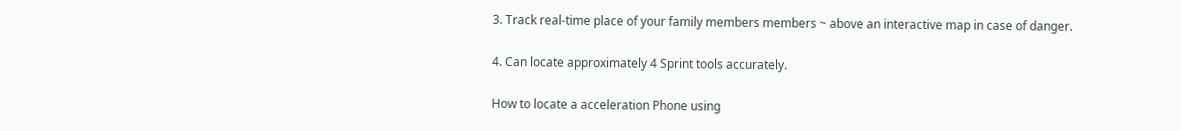3. Track real-time place of your family members members ~ above an interactive map in case of danger.

4. Can locate approximately 4 Sprint tools accurately.

How to locate a acceleration Phone using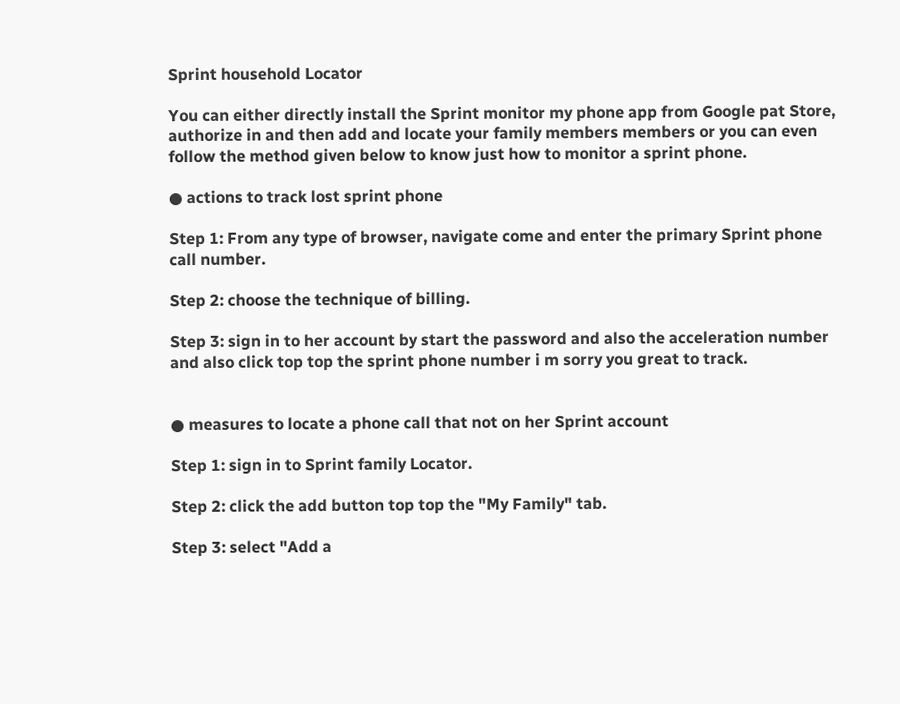Sprint household Locator

You can either directly install the Sprint monitor my phone app from Google pat Store, authorize in and then add and locate your family members members or you can even follow the method given below to know just how to monitor a sprint phone.

● actions to track lost sprint phone

Step 1: From any type of browser, navigate come and enter the primary Sprint phone call number.

Step 2: choose the technique of billing.

Step 3: sign in to her account by start the password and also the acceleration number and also click top top the sprint phone number i m sorry you great to track.


● measures to locate a phone call that not on her Sprint account

Step 1: sign in to Sprint family Locator.

Step 2: click the add button top top the "My Family" tab.

Step 3: select "Add a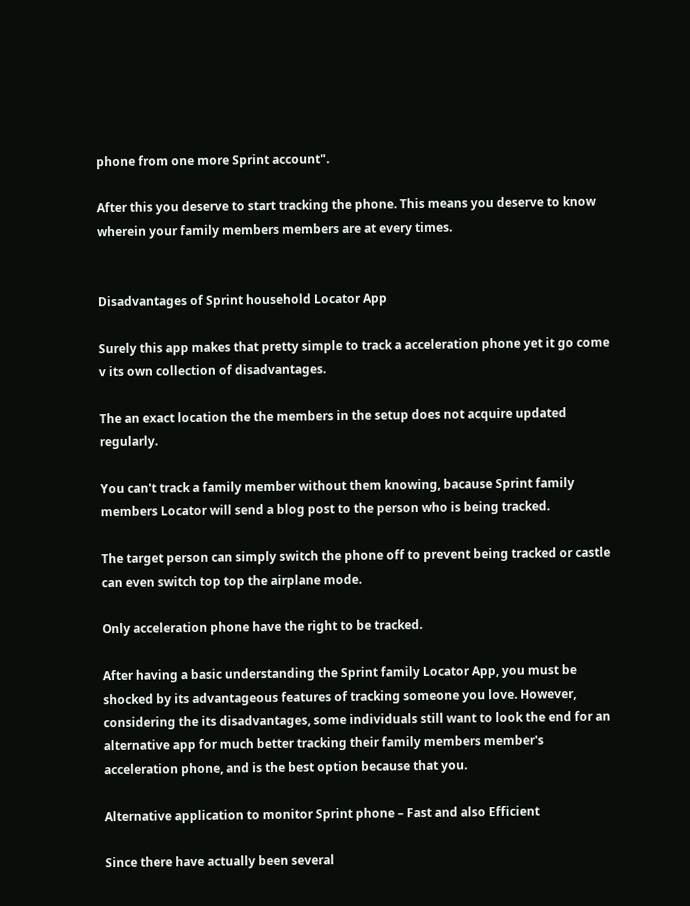phone from one more Sprint account".

After this you deserve to start tracking the phone. This means you deserve to know wherein your family members members are at every times.


Disadvantages of Sprint household Locator App

Surely this app makes that pretty simple to track a acceleration phone yet it go come v its own collection of disadvantages.

The an exact location the the members in the setup does not acquire updated regularly.

You can't track a family member without them knowing, bacause Sprint family members Locator will send a blog post to the person who is being tracked.

The target person can simply switch the phone off to prevent being tracked or castle can even switch top top the airplane mode.

Only acceleration phone have the right to be tracked.

After having a basic understanding the Sprint family Locator App, you must be shocked by its advantageous features of tracking someone you love. However, considering the its disadvantages, some individuals still want to look the end for an alternative app for much better tracking their family members member's acceleration phone, and is the best option because that you.

Alternative application to monitor Sprint phone – Fast and also Efficient

Since there have actually been several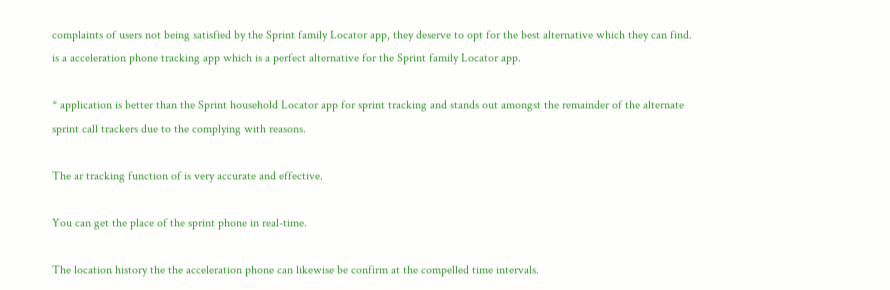complaints of users not being satisfied by the Sprint family Locator app, they deserve to opt for the best alternative which they can find. is a acceleration phone tracking app which is a perfect alternative for the Sprint family Locator app.

* application is better than the Sprint household Locator app for sprint tracking and stands out amongst the remainder of the alternate sprint call trackers due to the complying with reasons.

The ar tracking function of is very accurate and effective.

You can get the place of the sprint phone in real-time.

The location history the the acceleration phone can likewise be confirm at the compelled time intervals.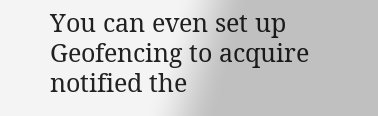You can even set up Geofencing to acquire notified the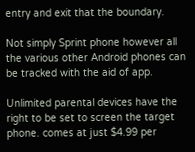entry and exit that the boundary.

Not simply Sprint phone however all the various other Android phones can be tracked with the aid of app.

Unlimited parental devices have the right to be set to screen the target phone. comes at just $4.99 per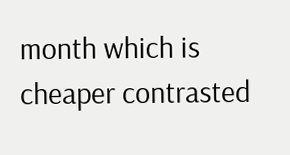month which is cheaper contrasted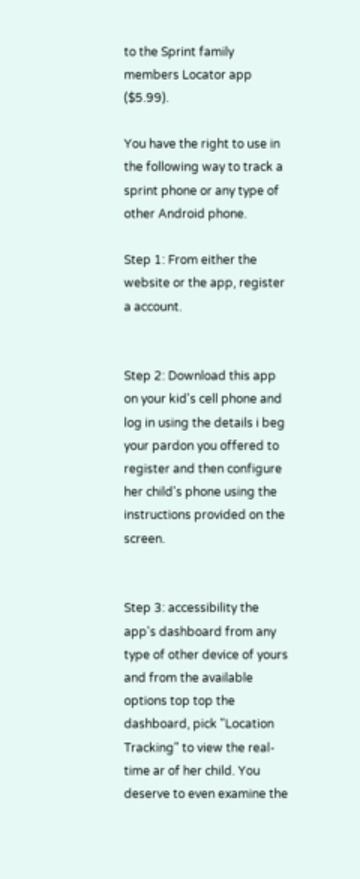to the Sprint family members Locator app ($5.99).

You have the right to use in the following way to track a sprint phone or any type of other Android phone.

Step 1: From either the website or the app, register a account.


Step 2: Download this app on your kid's cell phone and log in using the details i beg your pardon you offered to register and then configure her child's phone using the instructions provided on the screen.


Step 3: accessibility the app's dashboard from any type of other device of yours and from the available options top top the dashboard, pick "Location Tracking" to view the real-time ar of her child. You deserve to even examine the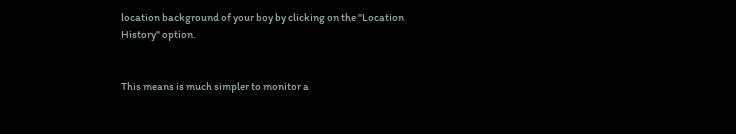location background of your boy by clicking on the "Location History" option.


This means is much simpler to monitor a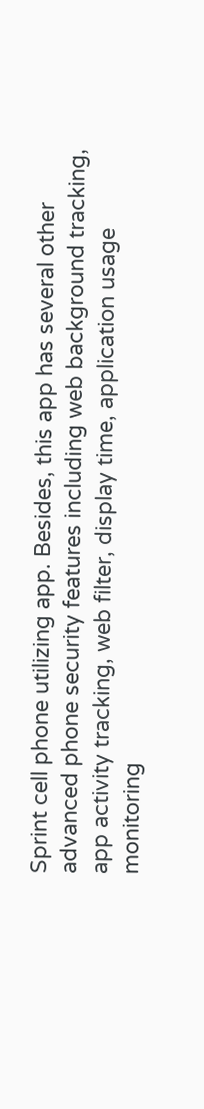Sprint cell phone utilizing app. Besides, this app has several other advanced phone security features including web background tracking, app activity tracking, web filter, display time, application usage monitoring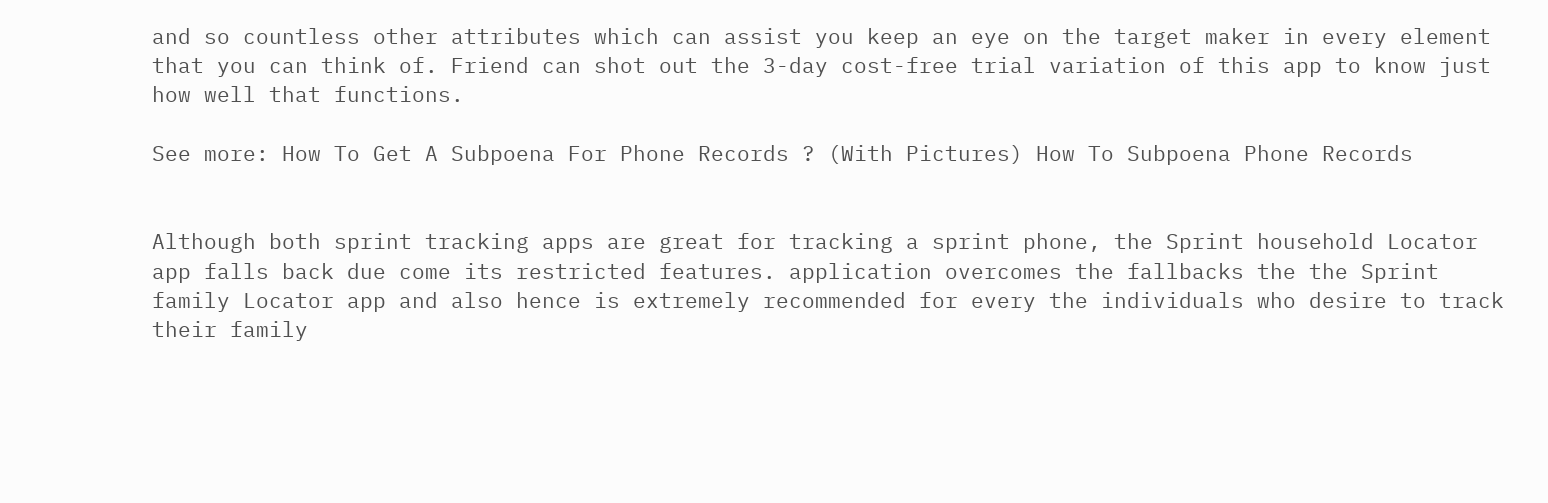and so countless other attributes which can assist you keep an eye on the target maker in every element that you can think of. Friend can shot out the 3-day cost-free trial variation of this app to know just how well that functions.

See more: How To Get A Subpoena For Phone Records ? (With Pictures) How To Subpoena Phone Records


Although both sprint tracking apps are great for tracking a sprint phone, the Sprint household Locator app falls back due come its restricted features. application overcomes the fallbacks the the Sprint family Locator app and also hence is extremely recommended for every the individuals who desire to track their family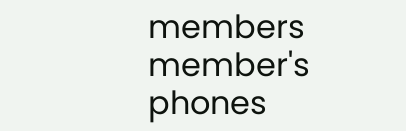members member's phones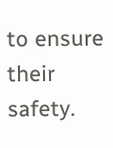to ensure their safety.